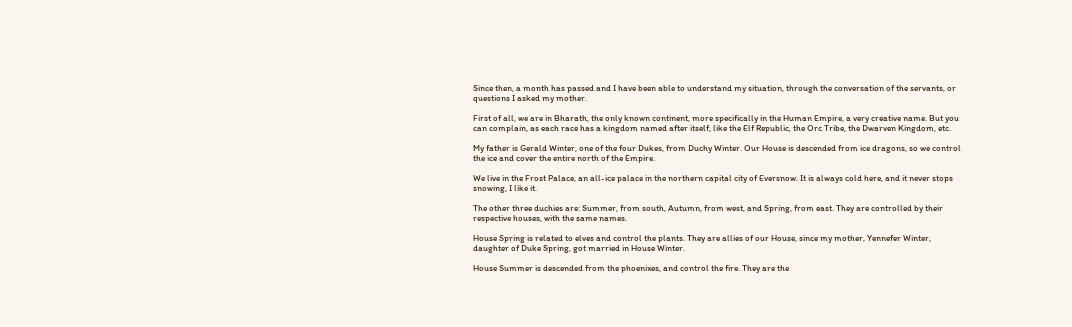Since then, a month has passed and I have been able to understand my situation, through the conversation of the servants, or questions I asked my mother.

First of all, we are in Bharath, the only known continent, more specifically in the Human Empire, a very creative name. But you can complain, as each race has a kingdom named after itself, like the Elf Republic, the Orc Tribe, the Dwarven Kingdom, etc.

My father is Gerald Winter, one of the four Dukes, from Duchy Winter. Our House is descended from ice dragons, so we control the ice and cover the entire north of the Empire.

We live in the Frost Palace, an all-ice palace in the northern capital city of Eversnow. It is always cold here, and it never stops snowing, I like it.

The other three duchies are: Summer, from south, Autumn, from west, and Spring, from east. They are controlled by their respective houses, with the same names.

House Spring is related to elves and control the plants. They are allies of our House, since my mother, Yennefer Winter, daughter of Duke Spring, got married in House Winter.

House Summer is descended from the phoenixes, and control the fire. They are the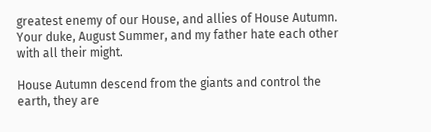greatest enemy of our House, and allies of House Autumn. Your duke, August Summer, and my father hate each other with all their might.

House Autumn descend from the giants and control the earth, they are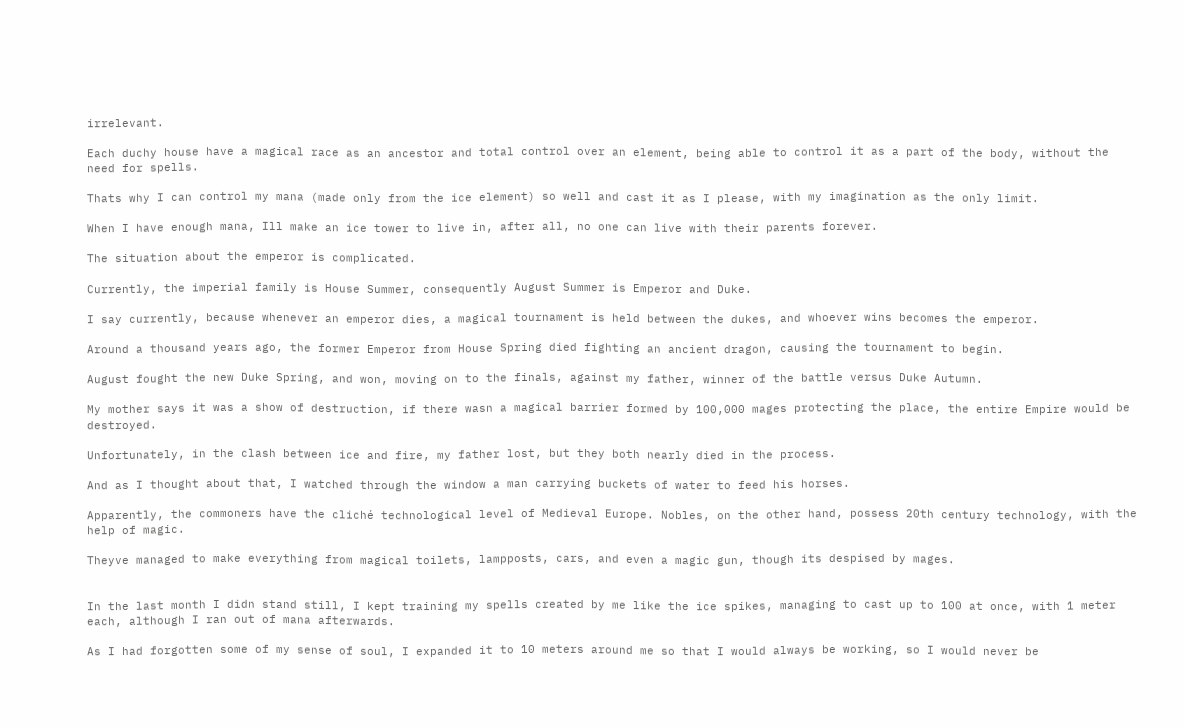irrelevant.

Each duchy house have a magical race as an ancestor and total control over an element, being able to control it as a part of the body, without the need for spells.

Thats why I can control my mana (made only from the ice element) so well and cast it as I please, with my imagination as the only limit.

When I have enough mana, Ill make an ice tower to live in, after all, no one can live with their parents forever.

The situation about the emperor is complicated.

Currently, the imperial family is House Summer, consequently August Summer is Emperor and Duke.

I say currently, because whenever an emperor dies, a magical tournament is held between the dukes, and whoever wins becomes the emperor.

Around a thousand years ago, the former Emperor from House Spring died fighting an ancient dragon, causing the tournament to begin.

August fought the new Duke Spring, and won, moving on to the finals, against my father, winner of the battle versus Duke Autumn.

My mother says it was a show of destruction, if there wasn a magical barrier formed by 100,000 mages protecting the place, the entire Empire would be destroyed.

Unfortunately, in the clash between ice and fire, my father lost, but they both nearly died in the process.

And as I thought about that, I watched through the window a man carrying buckets of water to feed his horses.

Apparently, the commoners have the cliché technological level of Medieval Europe. Nobles, on the other hand, possess 20th century technology, with the help of magic.

Theyve managed to make everything from magical toilets, lampposts, cars, and even a magic gun, though its despised by mages.


In the last month I didn stand still, I kept training my spells created by me like the ice spikes, managing to cast up to 100 at once, with 1 meter each, although I ran out of mana afterwards.

As I had forgotten some of my sense of soul, I expanded it to 10 meters around me so that I would always be working, so I would never be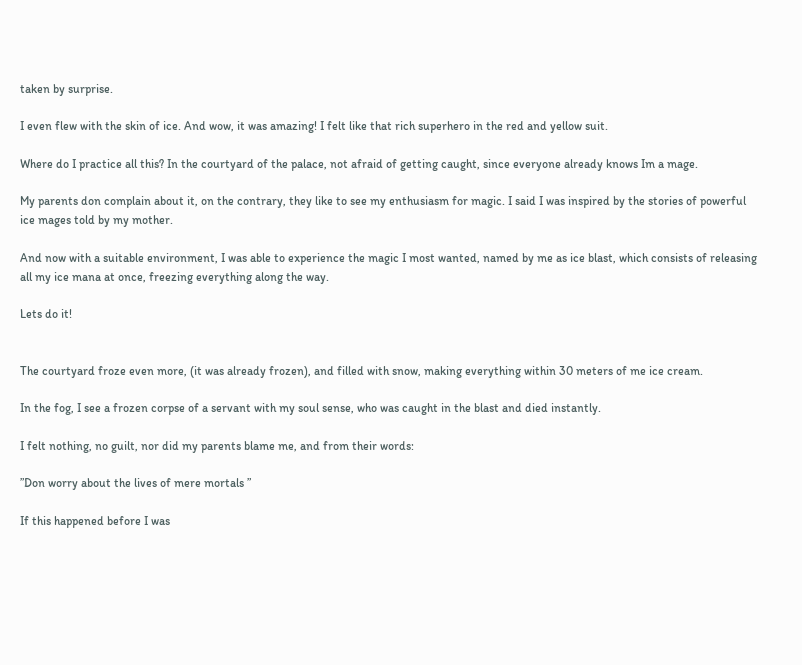taken by surprise.

I even flew with the skin of ice. And wow, it was amazing! I felt like that rich superhero in the red and yellow suit.

Where do I practice all this? In the courtyard of the palace, not afraid of getting caught, since everyone already knows Im a mage.

My parents don complain about it, on the contrary, they like to see my enthusiasm for magic. I said I was inspired by the stories of powerful ice mages told by my mother.

And now with a suitable environment, I was able to experience the magic I most wanted, named by me as ice blast, which consists of releasing all my ice mana at once, freezing everything along the way.

Lets do it!


The courtyard froze even more, (it was already frozen), and filled with snow, making everything within 30 meters of me ice cream.

In the fog, I see a frozen corpse of a servant with my soul sense, who was caught in the blast and died instantly.

I felt nothing, no guilt, nor did my parents blame me, and from their words:

”Don worry about the lives of mere mortals ”

If this happened before I was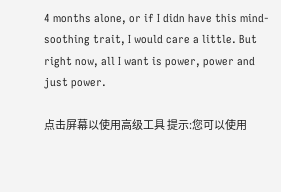4 months alone, or if I didn have this mind-soothing trait, I would care a little. But right now, all I want is power, power and just power.

点击屏幕以使用高级工具 提示:您可以使用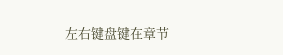左右键盘键在章节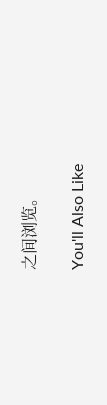之间浏览。

You'll Also Like